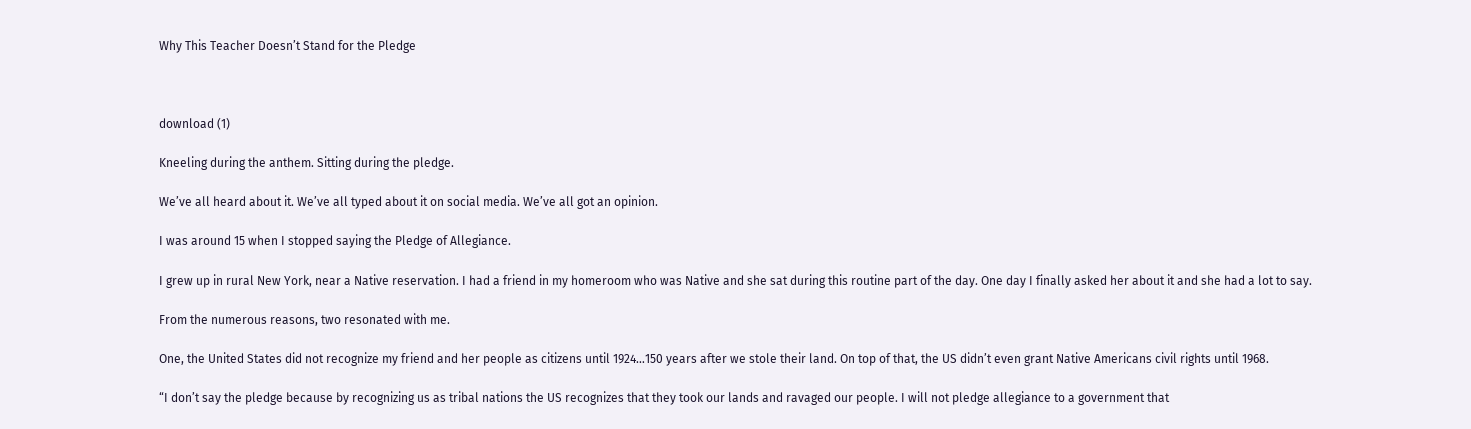Why This Teacher Doesn’t Stand for the Pledge



download (1)

Kneeling during the anthem. Sitting during the pledge.

We’ve all heard about it. We’ve all typed about it on social media. We’ve all got an opinion.

I was around 15 when I stopped saying the Pledge of Allegiance.

I grew up in rural New York, near a Native reservation. I had a friend in my homeroom who was Native and she sat during this routine part of the day. One day I finally asked her about it and she had a lot to say.

From the numerous reasons, two resonated with me.

One, the United States did not recognize my friend and her people as citizens until 1924…150 years after we stole their land. On top of that, the US didn’t even grant Native Americans civil rights until 1968.

“I don’t say the pledge because by recognizing us as tribal nations the US recognizes that they took our lands and ravaged our people. I will not pledge allegiance to a government that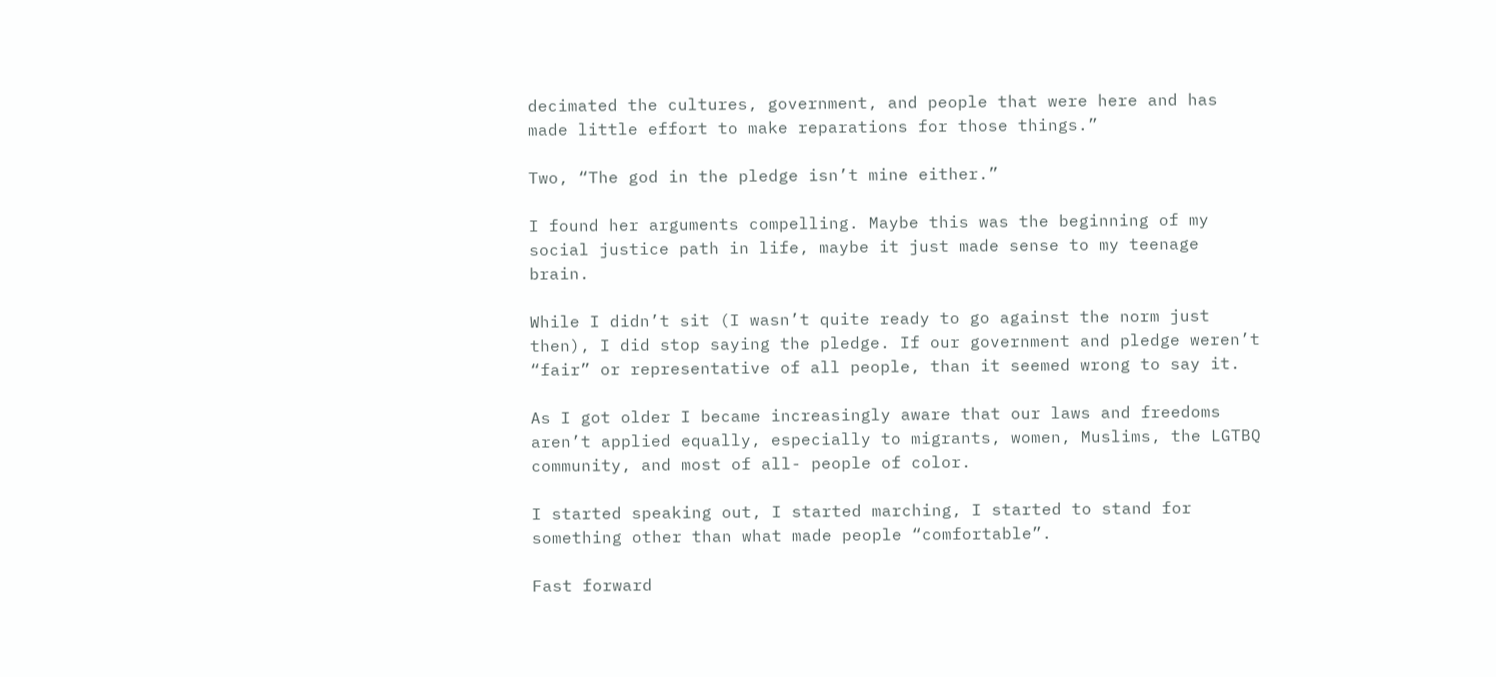decimated the cultures, government, and people that were here and has made little effort to make reparations for those things.”

Two, “The god in the pledge isn’t mine either.”

I found her arguments compelling. Maybe this was the beginning of my social justice path in life, maybe it just made sense to my teenage brain.

While I didn’t sit (I wasn’t quite ready to go against the norm just then), I did stop saying the pledge. If our government and pledge weren’t “fair” or representative of all people, than it seemed wrong to say it.

As I got older I became increasingly aware that our laws and freedoms aren’t applied equally, especially to migrants, women, Muslims, the LGTBQ community, and most of all- people of color.

I started speaking out, I started marching, I started to stand for something other than what made people “comfortable”.

Fast forward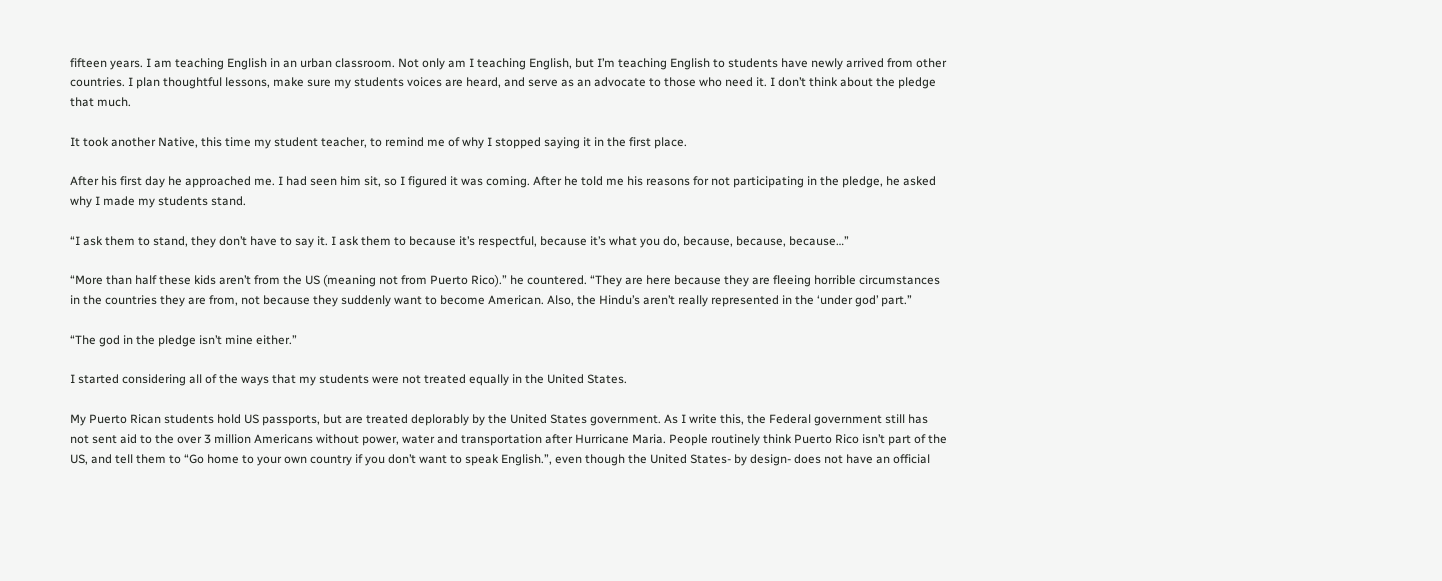fifteen years. I am teaching English in an urban classroom. Not only am I teaching English, but I’m teaching English to students have newly arrived from other countries. I plan thoughtful lessons, make sure my students voices are heard, and serve as an advocate to those who need it. I don’t think about the pledge that much.

It took another Native, this time my student teacher, to remind me of why I stopped saying it in the first place.

After his first day he approached me. I had seen him sit, so I figured it was coming. After he told me his reasons for not participating in the pledge, he asked why I made my students stand.

“I ask them to stand, they don’t have to say it. I ask them to because it’s respectful, because it’s what you do, because, because, because…”

“More than half these kids aren’t from the US (meaning not from Puerto Rico).” he countered. “They are here because they are fleeing horrible circumstances in the countries they are from, not because they suddenly want to become American. Also, the Hindu’s aren’t really represented in the ‘under god’ part.”

“The god in the pledge isn’t mine either.”

I started considering all of the ways that my students were not treated equally in the United States.

My Puerto Rican students hold US passports, but are treated deplorably by the United States government. As I write this, the Federal government still has not sent aid to the over 3 million Americans without power, water and transportation after Hurricane Maria. People routinely think Puerto Rico isn’t part of the US, and tell them to “Go home to your own country if you don’t want to speak English.”, even though the United States- by design- does not have an official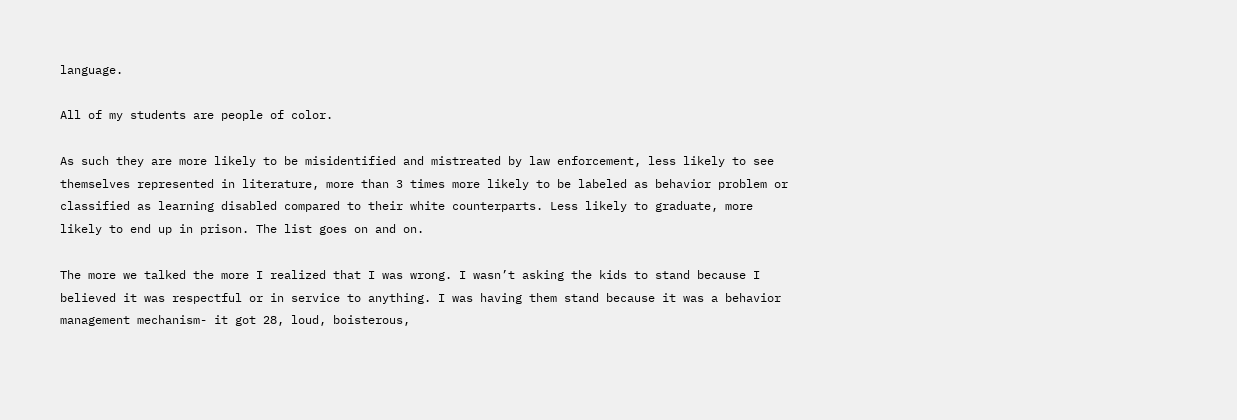language.

All of my students are people of color.

As such they are more likely to be misidentified and mistreated by law enforcement, less likely to see themselves represented in literature, more than 3 times more likely to be labeled as behavior problem or classified as learning disabled compared to their white counterparts. Less likely to graduate, more likely to end up in prison. The list goes on and on.

The more we talked the more I realized that I was wrong. I wasn’t asking the kids to stand because I believed it was respectful or in service to anything. I was having them stand because it was a behavior management mechanism- it got 28, loud, boisterous,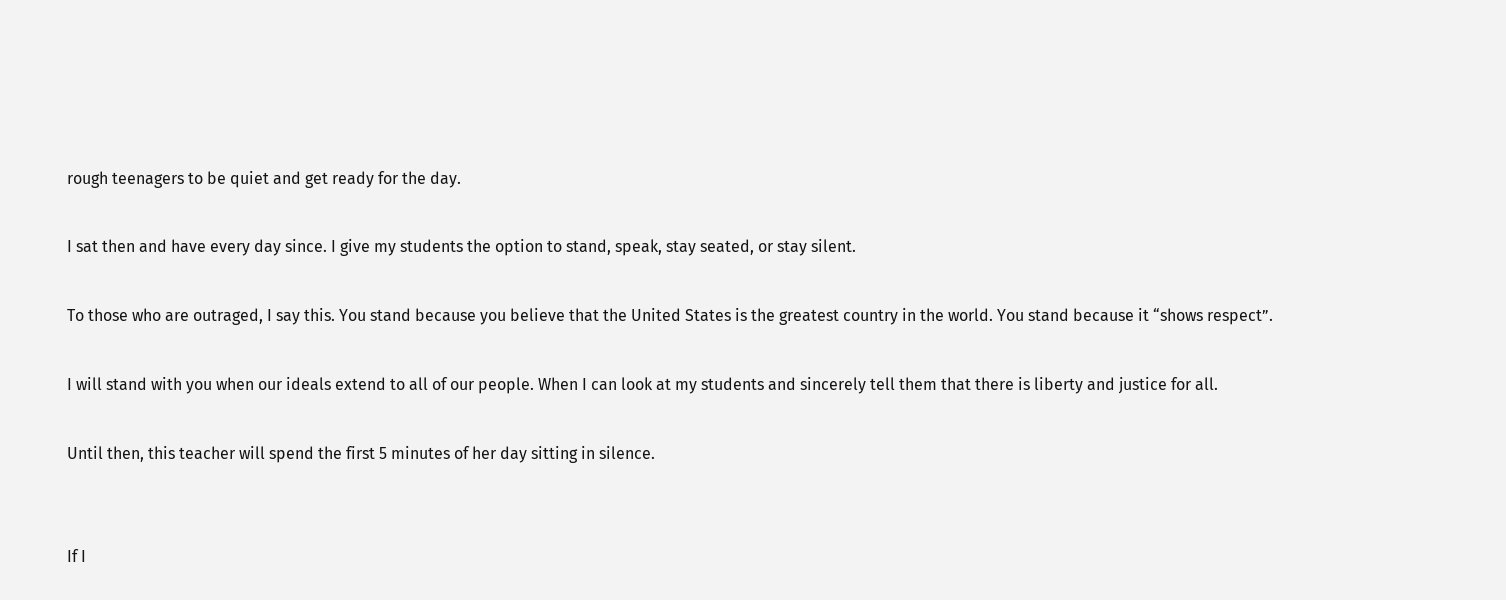rough teenagers to be quiet and get ready for the day.

I sat then and have every day since. I give my students the option to stand, speak, stay seated, or stay silent.

To those who are outraged, I say this. You stand because you believe that the United States is the greatest country in the world. You stand because it “shows respect”.

I will stand with you when our ideals extend to all of our people. When I can look at my students and sincerely tell them that there is liberty and justice for all.

Until then, this teacher will spend the first 5 minutes of her day sitting in silence.


If I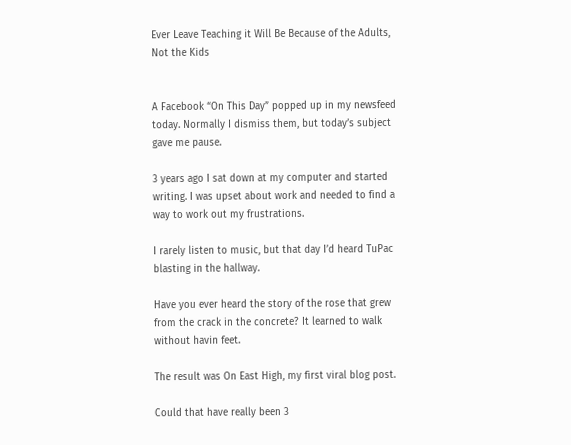Ever Leave Teaching it Will Be Because of the Adults, Not the Kids


A Facebook “On This Day” popped up in my newsfeed today. Normally I dismiss them, but today’s subject gave me pause.

3 years ago I sat down at my computer and started writing. I was upset about work and needed to find a way to work out my frustrations.

I rarely listen to music, but that day I’d heard TuPac blasting in the hallway.

Have you ever heard the story of the rose that grew from the crack in the concrete? It learned to walk without havin feet.

The result was On East High, my first viral blog post.

Could that have really been 3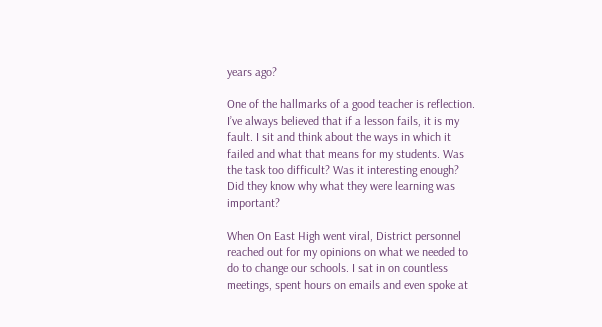years ago?

One of the hallmarks of a good teacher is reflection. I’ve always believed that if a lesson fails, it is my fault. I sit and think about the ways in which it failed and what that means for my students. Was the task too difficult? Was it interesting enough? Did they know why what they were learning was important?

When On East High went viral, District personnel reached out for my opinions on what we needed to do to change our schools. I sat in on countless meetings, spent hours on emails and even spoke at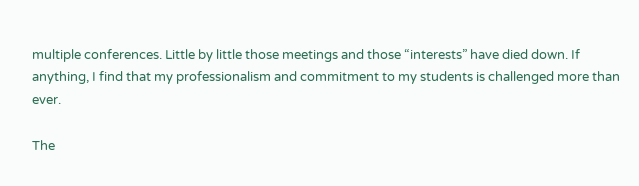multiple conferences. Little by little those meetings and those “interests” have died down. If anything, I find that my professionalism and commitment to my students is challenged more than ever.

The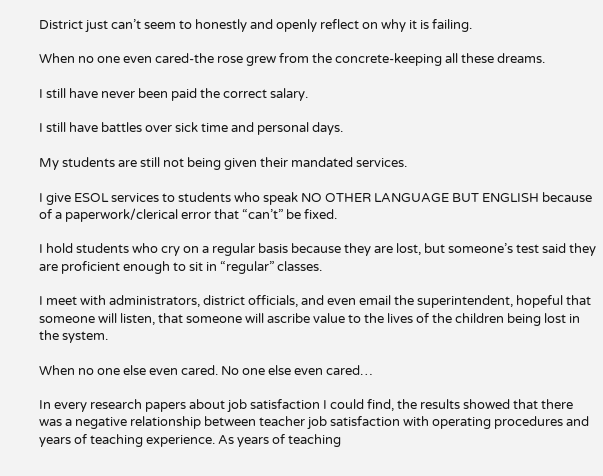District just can’t seem to honestly and openly reflect on why it is failing.

When no one even cared-the rose grew from the concrete-keeping all these dreams.

I still have never been paid the correct salary.

I still have battles over sick time and personal days.

My students are still not being given their mandated services.

I give ESOL services to students who speak NO OTHER LANGUAGE BUT ENGLISH because of a paperwork/clerical error that “can’t” be fixed.

I hold students who cry on a regular basis because they are lost, but someone’s test said they are proficient enough to sit in “regular” classes.

I meet with administrators, district officials, and even email the superintendent, hopeful that someone will listen, that someone will ascribe value to the lives of the children being lost in the system.

When no one else even cared. No one else even cared…

In every research papers about job satisfaction I could find, the results showed that there was a negative relationship between teacher job satisfaction with operating procedures and years of teaching experience. As years of teaching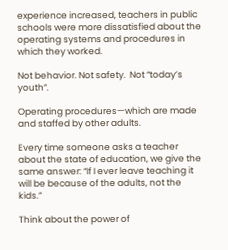experience increased, teachers in public schools were more dissatisfied about the operating systems and procedures in which they worked.

Not behavior. Not safety.  Not “today’s youth”.

Operating procedures—which are made and staffed by other adults.

Every time someone asks a teacher about the state of education, we give the same answer: “If I ever leave teaching it will be because of the adults, not the kids.”

Think about the power of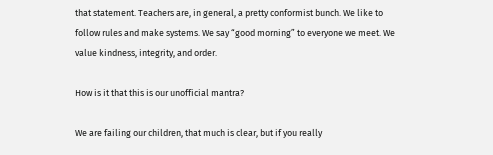that statement. Teachers are, in general, a pretty conformist bunch. We like to follow rules and make systems. We say “good morning” to everyone we meet. We value kindness, integrity, and order.

How is it that this is our unofficial mantra?

We are failing our children, that much is clear, but if you really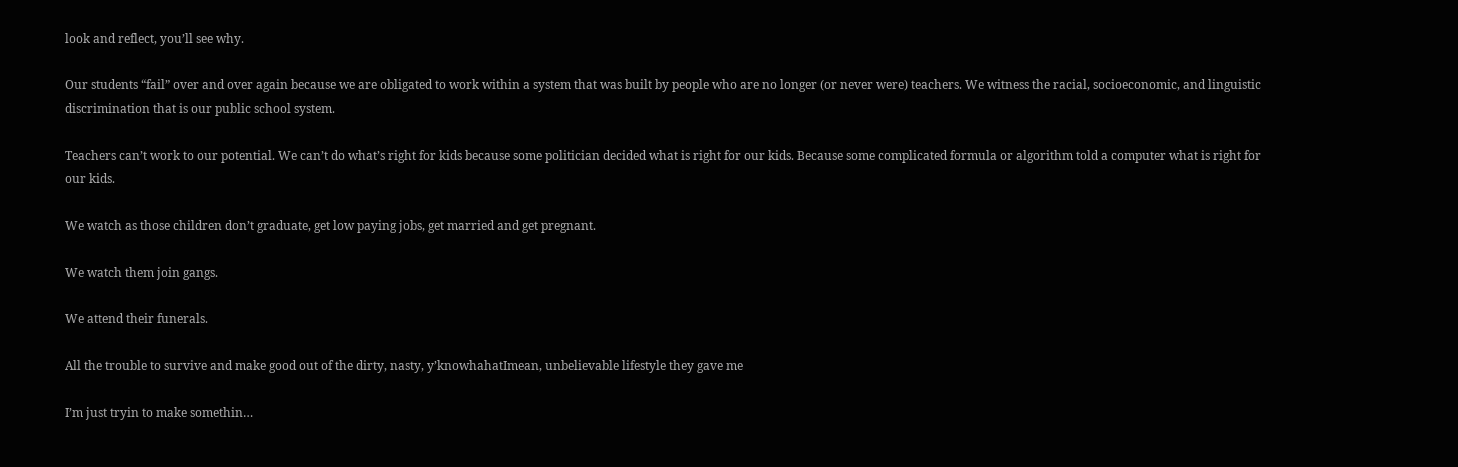look and reflect, you’ll see why.

Our students “fail” over and over again because we are obligated to work within a system that was built by people who are no longer (or never were) teachers. We witness the racial, socioeconomic, and linguistic discrimination that is our public school system.

Teachers can’t work to our potential. We can’t do what’s right for kids because some politician decided what is right for our kids. Because some complicated formula or algorithm told a computer what is right for our kids.

We watch as those children don’t graduate, get low paying jobs, get married and get pregnant.

We watch them join gangs.

We attend their funerals.

All the trouble to survive and make good out of the dirty, nasty, y’knowhahatImean, unbelievable lifestyle they gave me

I’m just tryin to make somethin…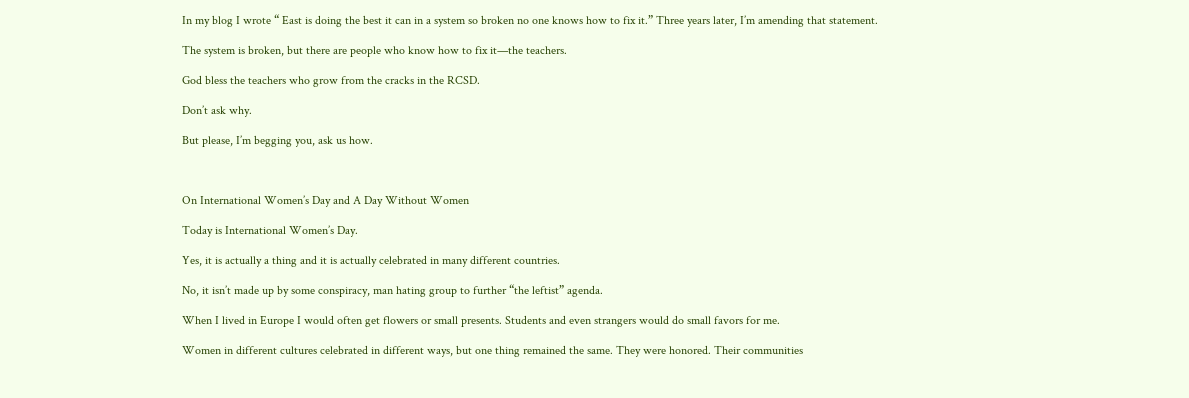In my blog I wrote “ East is doing the best it can in a system so broken no one knows how to fix it.” Three years later, I’m amending that statement.

The system is broken, but there are people who know how to fix it—the teachers.

God bless the teachers who grow from the cracks in the RCSD.

Don’t ask why.

But please, I’m begging you, ask us how.



On International Women’s Day and A Day Without Women

Today is International Women’s Day.

Yes, it is actually a thing and it is actually celebrated in many different countries.

No, it isn’t made up by some conspiracy, man hating group to further “the leftist” agenda.

When I lived in Europe I would often get flowers or small presents. Students and even strangers would do small favors for me.

Women in different cultures celebrated in different ways, but one thing remained the same. They were honored. Their communities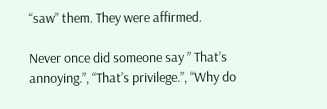“saw” them. They were affirmed.

Never once did someone say ” That’s annoying.”, “That’s privilege.”, “Why do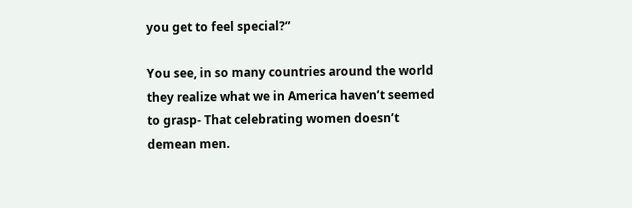you get to feel special?”

You see, in so many countries around the world they realize what we in America haven’t seemed to grasp- That celebrating women doesn’t demean men.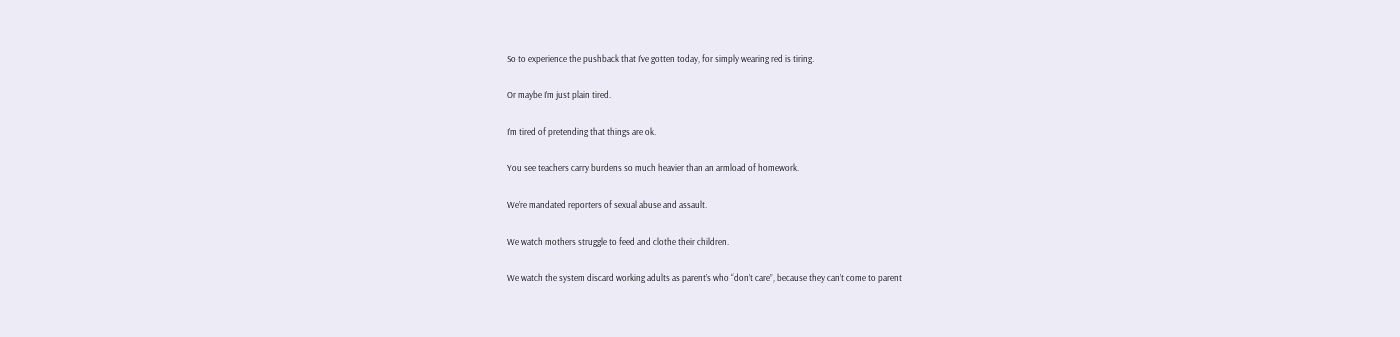So to experience the pushback that I’ve gotten today, for simply wearing red is tiring.

Or maybe I’m just plain tired.

I’m tired of pretending that things are ok.

You see teachers carry burdens so much heavier than an armload of homework.

We’re mandated reporters of sexual abuse and assault.

We watch mothers struggle to feed and clothe their children.

We watch the system discard working adults as parent’s who “don’t care”, because they can’t come to parent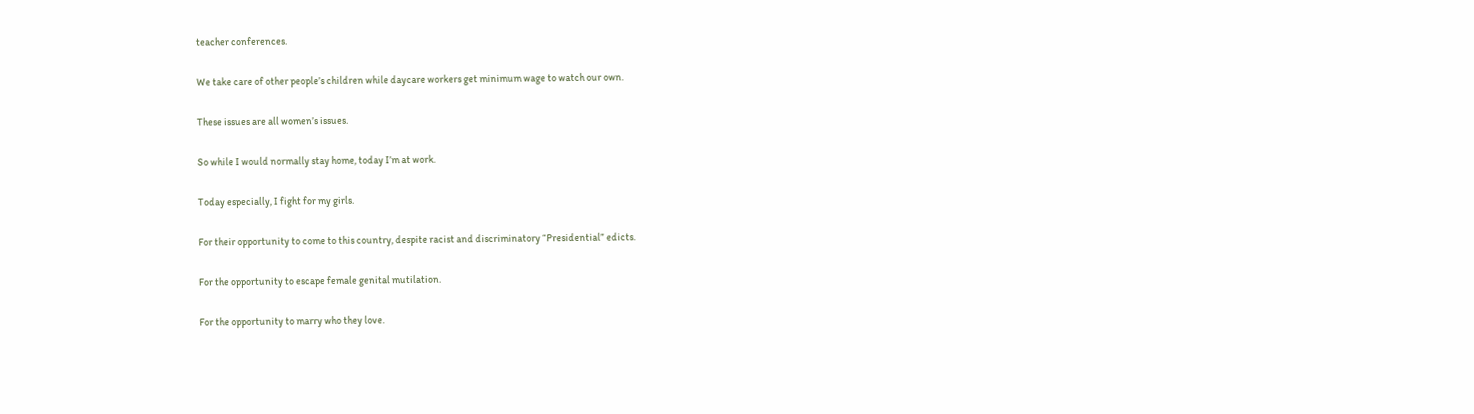teacher conferences.

We take care of other people’s children while daycare workers get minimum wage to watch our own.

These issues are all women’s issues.

So while I would normally stay home, today I’m at work.

Today especially, I fight for my girls.

For their opportunity to come to this country, despite racist and discriminatory “Presidential” edicts.

For the opportunity to escape female genital mutilation.

For the opportunity to marry who they love.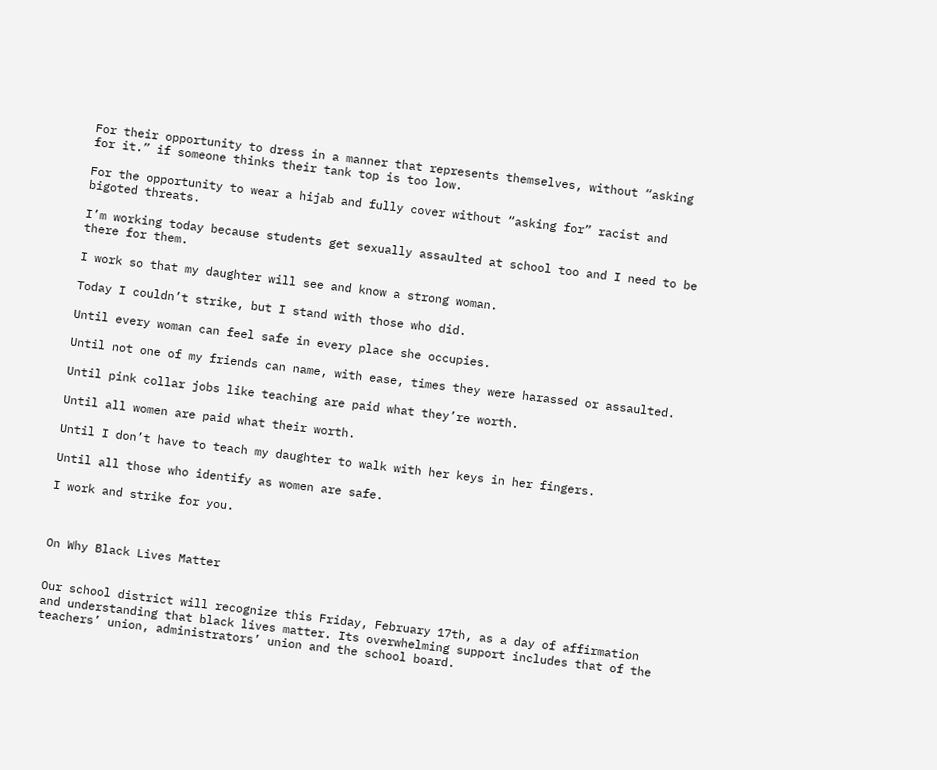For their opportunity to dress in a manner that represents themselves, without “asking for it.” if someone thinks their tank top is too low.

For the opportunity to wear a hijab and fully cover without “asking for” racist and bigoted threats.

I’m working today because students get sexually assaulted at school too and I need to be there for them.

I work so that my daughter will see and know a strong woman.

Today I couldn’t strike, but I stand with those who did.

Until every woman can feel safe in every place she occupies.

Until not one of my friends can name, with ease, times they were harassed or assaulted.

Until pink collar jobs like teaching are paid what they’re worth.

Until all women are paid what their worth.

Until I don’t have to teach my daughter to walk with her keys in her fingers.

Until all those who identify as women are safe.

I work and strike for you.



On Why Black Lives Matter


Our school district will recognize this Friday, February 17th, as a day of affirmation and understanding that black lives matter. Its overwhelming support includes that of the teachers’ union, administrators’ union and the school board.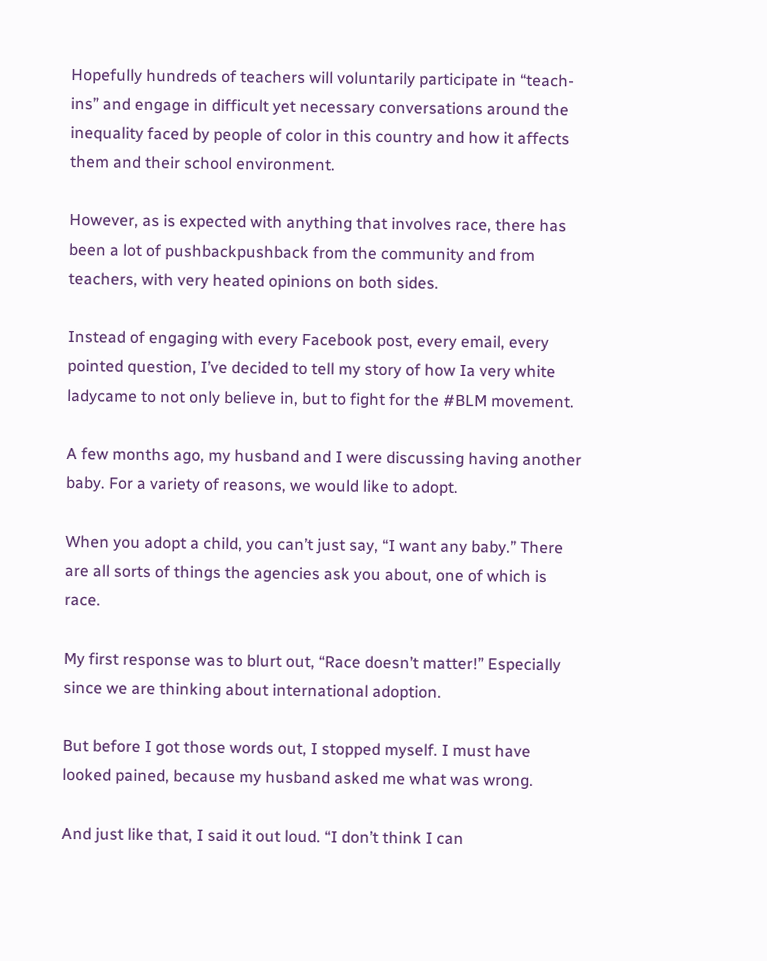Hopefully hundreds of teachers will voluntarily participate in “teach-ins” and engage in difficult yet necessary conversations around the inequality faced by people of color in this country and how it affects them and their school environment.

However, as is expected with anything that involves race, there has been a lot of pushbackpushback from the community and from teachers, with very heated opinions on both sides.

Instead of engaging with every Facebook post, every email, every pointed question, I’ve decided to tell my story of how Ia very white ladycame to not only believe in, but to fight for the #BLM movement.

A few months ago, my husband and I were discussing having another baby. For a variety of reasons, we would like to adopt.

When you adopt a child, you can’t just say, “I want any baby.” There are all sorts of things the agencies ask you about, one of which is race.

My first response was to blurt out, “Race doesn’t matter!” Especially since we are thinking about international adoption.

But before I got those words out, I stopped myself. I must have looked pained, because my husband asked me what was wrong.

And just like that, I said it out loud. “I don’t think I can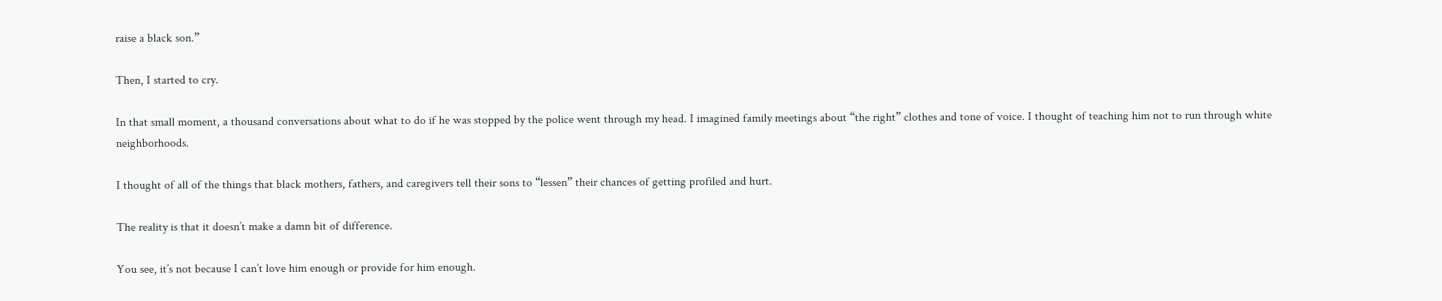raise a black son.”

Then, I started to cry.

In that small moment, a thousand conversations about what to do if he was stopped by the police went through my head. I imagined family meetings about “the right” clothes and tone of voice. I thought of teaching him not to run through white neighborhoods.

I thought of all of the things that black mothers, fathers, and caregivers tell their sons to “lessen” their chances of getting profiled and hurt.

The reality is that it doesn’t make a damn bit of difference.

You see, it’s not because I can’t love him enough or provide for him enough.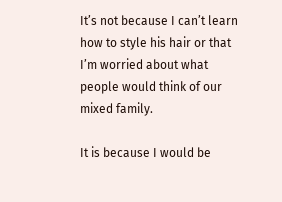It’s not because I can’t learn how to style his hair or that I’m worried about what people would think of our mixed family.

It is because I would be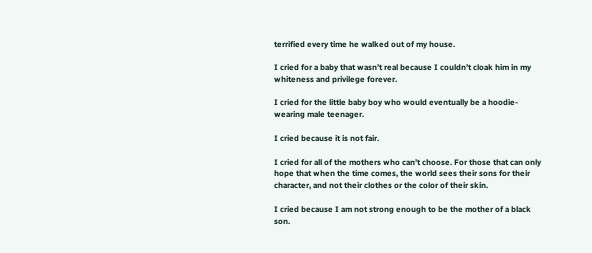terrified every time he walked out of my house.

I cried for a baby that wasn’t real because I couldn’t cloak him in my whiteness and privilege forever.

I cried for the little baby boy who would eventually be a hoodie-wearing male teenager.

I cried because it is not fair.

I cried for all of the mothers who can’t choose. For those that can only hope that when the time comes, the world sees their sons for their character, and not their clothes or the color of their skin.

I cried because I am not strong enough to be the mother of a black son.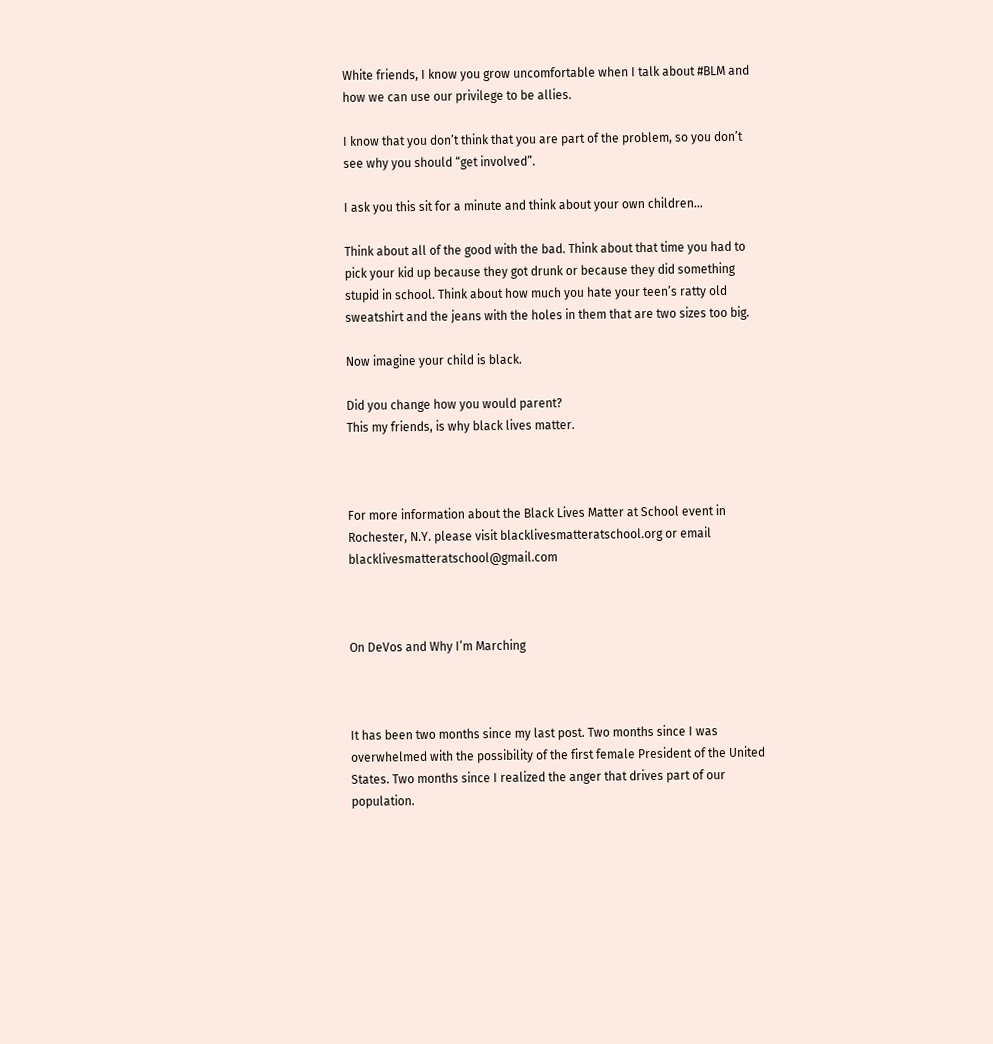White friends, I know you grow uncomfortable when I talk about #BLM and how we can use our privilege to be allies.

I know that you don’t think that you are part of the problem, so you don’t see why you should “get involved”.

I ask you this sit for a minute and think about your own children…

Think about all of the good with the bad. Think about that time you had to pick your kid up because they got drunk or because they did something stupid in school. Think about how much you hate your teen’s ratty old sweatshirt and the jeans with the holes in them that are two sizes too big.

Now imagine your child is black.

Did you change how you would parent?
This my friends, is why black lives matter.



For more information about the Black Lives Matter at School event in Rochester, N.Y. please visit blacklivesmatteratschool.org or email blacklivesmatteratschool@gmail.com



On DeVos and Why I’m Marching



It has been two months since my last post. Two months since I was overwhelmed with the possibility of the first female President of the United States. Two months since I realized the anger that drives part of our population.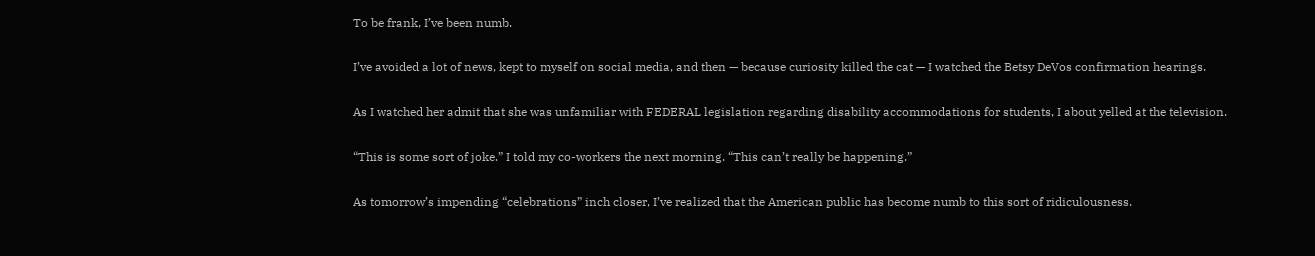To be frank, I’ve been numb.

I’ve avoided a lot of news, kept to myself on social media, and then — because curiosity killed the cat — I watched the Betsy DeVos confirmation hearings.

As I watched her admit that she was unfamiliar with FEDERAL legislation regarding disability accommodations for students, I about yelled at the television.

“This is some sort of joke.” I told my co-workers the next morning. “This can’t really be happening.”

As tomorrow’s impending “celebrations” inch closer, I’ve realized that the American public has become numb to this sort of ridiculousness.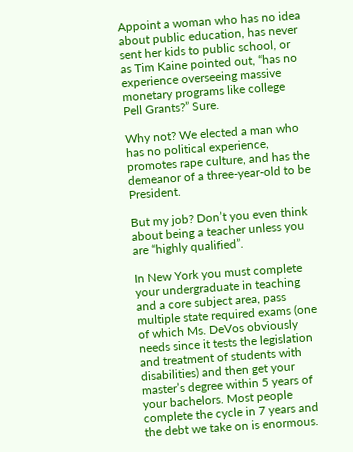Appoint a woman who has no idea about public education, has never sent her kids to public school, or as Tim Kaine pointed out, “has no experience overseeing massive monetary programs like college Pell Grants?” Sure.

Why not? We elected a man who has no political experience, promotes rape culture, and has the demeanor of a three-year-old to be President.

But my job? Don’t you even think about being a teacher unless you are “highly qualified”.

In New York you must complete your undergraduate in teaching and a core subject area, pass multiple state required exams (one of which Ms. DeVos obviously needs since it tests the legislation and treatment of students with disabilities) and then get your master’s degree within 5 years of your bachelors. Most people complete the cycle in 7 years and the debt we take on is enormous.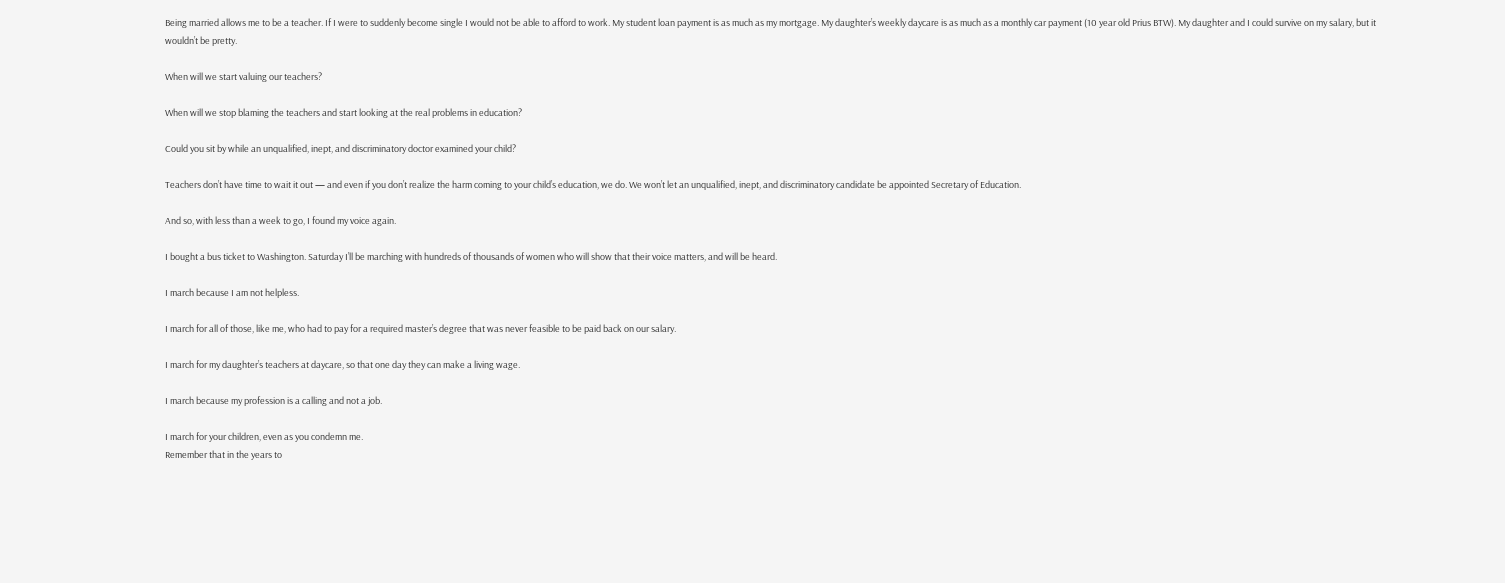Being married allows me to be a teacher. If I were to suddenly become single I would not be able to afford to work. My student loan payment is as much as my mortgage. My daughter’s weekly daycare is as much as a monthly car payment (10 year old Prius BTW). My daughter and I could survive on my salary, but it wouldn’t be pretty.

When will we start valuing our teachers?

When will we stop blaming the teachers and start looking at the real problems in education?

Could you sit by while an unqualified, inept, and discriminatory doctor examined your child?

Teachers don’t have time to wait it out — and even if you don’t realize the harm coming to your child’s education, we do. We won’t let an unqualified, inept, and discriminatory candidate be appointed Secretary of Education.

And so, with less than a week to go, I found my voice again.

I bought a bus ticket to Washington. Saturday I’ll be marching with hundreds of thousands of women who will show that their voice matters, and will be heard.

I march because I am not helpless.

I march for all of those, like me, who had to pay for a required master’s degree that was never feasible to be paid back on our salary.

I march for my daughter’s teachers at daycare, so that one day they can make a living wage.

I march because my profession is a calling and not a job.

I march for your children, even as you condemn me.
Remember that in the years to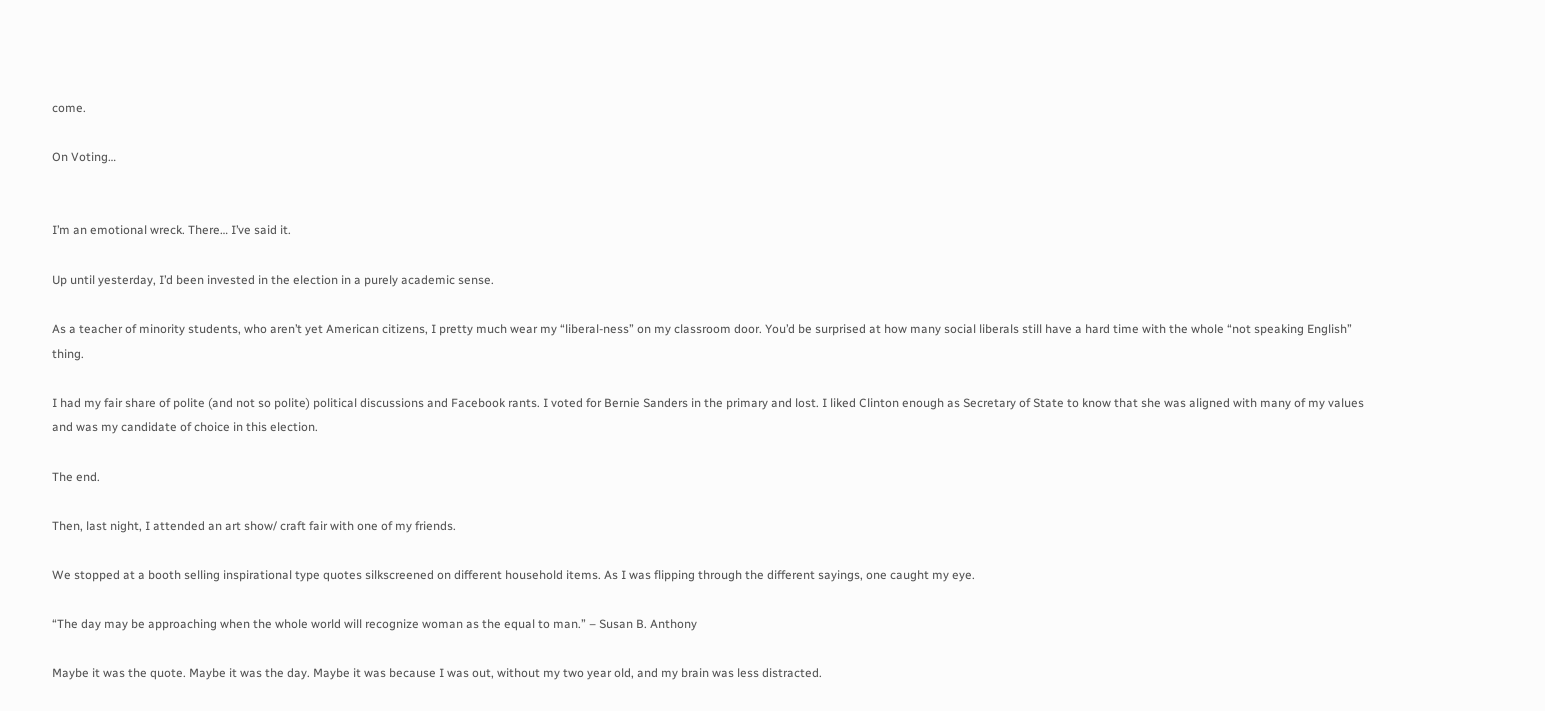come.

On Voting…


I’m an emotional wreck. There… I’ve said it.

Up until yesterday, I’d been invested in the election in a purely academic sense.

As a teacher of minority students, who aren’t yet American citizens, I pretty much wear my “liberal-ness” on my classroom door. You’d be surprised at how many social liberals still have a hard time with the whole “not speaking English” thing.

I had my fair share of polite (and not so polite) political discussions and Facebook rants. I voted for Bernie Sanders in the primary and lost. I liked Clinton enough as Secretary of State to know that she was aligned with many of my values and was my candidate of choice in this election.

The end.

Then, last night, I attended an art show/ craft fair with one of my friends.

We stopped at a booth selling inspirational type quotes silkscreened on different household items. As I was flipping through the different sayings, one caught my eye.

“The day may be approaching when the whole world will recognize woman as the equal to man.” – Susan B. Anthony

Maybe it was the quote. Maybe it was the day. Maybe it was because I was out, without my two year old, and my brain was less distracted.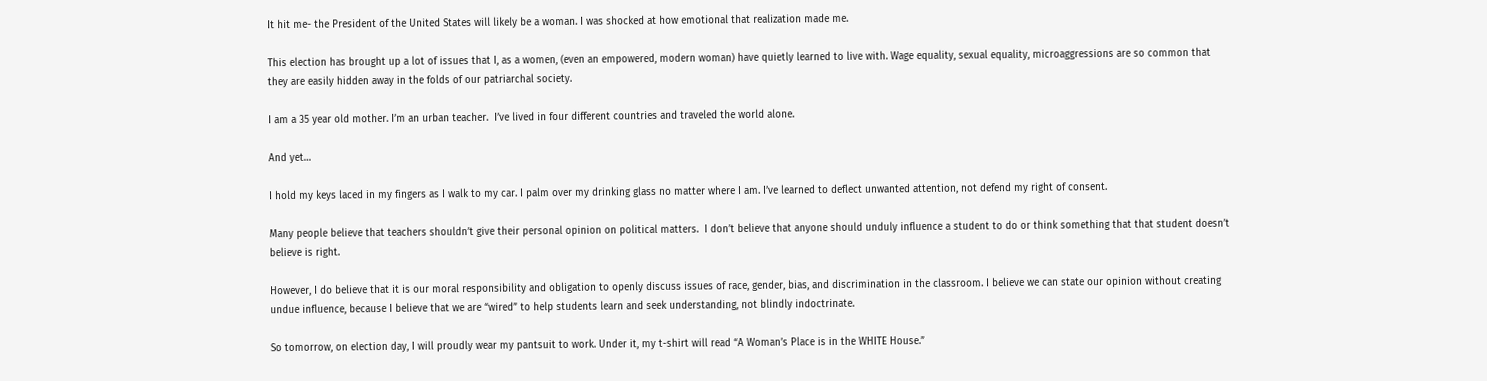It hit me- the President of the United States will likely be a woman. I was shocked at how emotional that realization made me.

This election has brought up a lot of issues that I, as a women, (even an empowered, modern woman) have quietly learned to live with. Wage equality, sexual equality, microaggressions are so common that they are easily hidden away in the folds of our patriarchal society.

I am a 35 year old mother. I’m an urban teacher.  I’ve lived in four different countries and traveled the world alone.

And yet…

I hold my keys laced in my fingers as I walk to my car. I palm over my drinking glass no matter where I am. I’ve learned to deflect unwanted attention, not defend my right of consent.

Many people believe that teachers shouldn’t give their personal opinion on political matters.  I don’t believe that anyone should unduly influence a student to do or think something that that student doesn’t believe is right.

However, I do believe that it is our moral responsibility and obligation to openly discuss issues of race, gender, bias, and discrimination in the classroom. I believe we can state our opinion without creating undue influence, because I believe that we are “wired” to help students learn and seek understanding, not blindly indoctrinate.

So tomorrow, on election day, I will proudly wear my pantsuit to work. Under it, my t-shirt will read “A Woman’s Place is in the WHITE House.”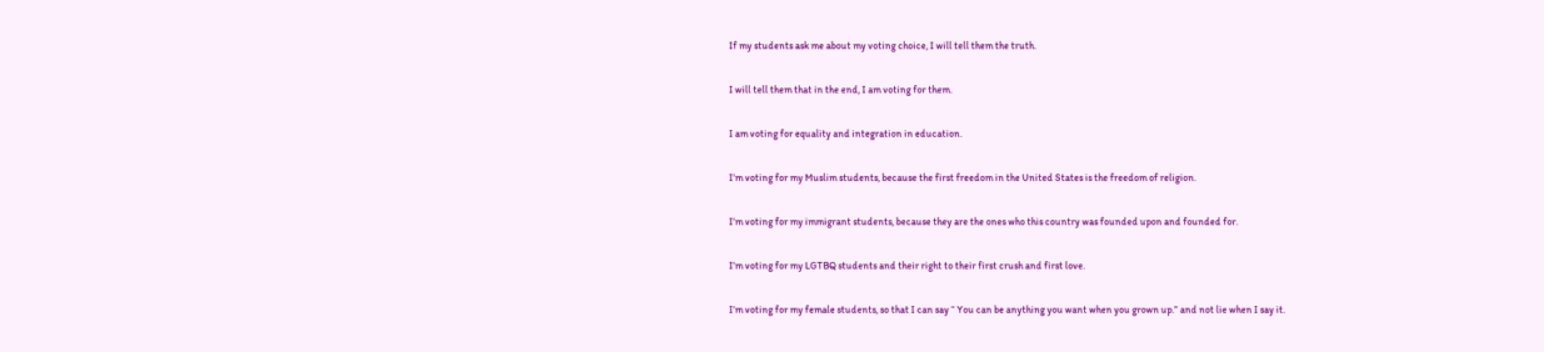If my students ask me about my voting choice, I will tell them the truth.

I will tell them that in the end, I am voting for them.

I am voting for equality and integration in education.

I’m voting for my Muslim students, because the first freedom in the United States is the freedom of religion.

I’m voting for my immigrant students, because they are the ones who this country was founded upon and founded for.

I’m voting for my LGTBQ students and their right to their first crush and first love.

I’m voting for my female students, so that I can say “ You can be anything you want when you grown up.” and not lie when I say it.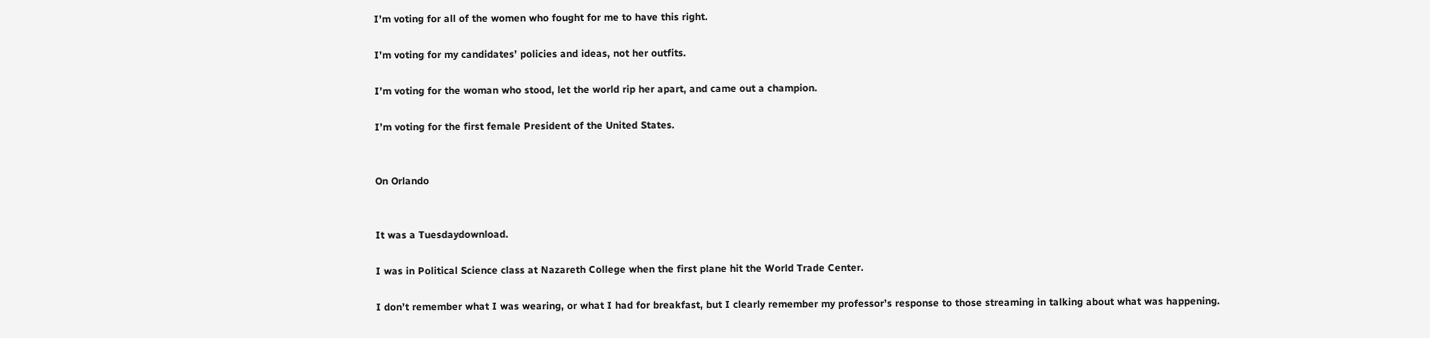I’m voting for all of the women who fought for me to have this right.

I’m voting for my candidates’ policies and ideas, not her outfits.

I’m voting for the woman who stood, let the world rip her apart, and came out a champion.

I’m voting for the first female President of the United States.


On Orlando


It was a Tuesdaydownload.

I was in Political Science class at Nazareth College when the first plane hit the World Trade Center.

I don’t remember what I was wearing, or what I had for breakfast, but I clearly remember my professor’s response to those streaming in talking about what was happening.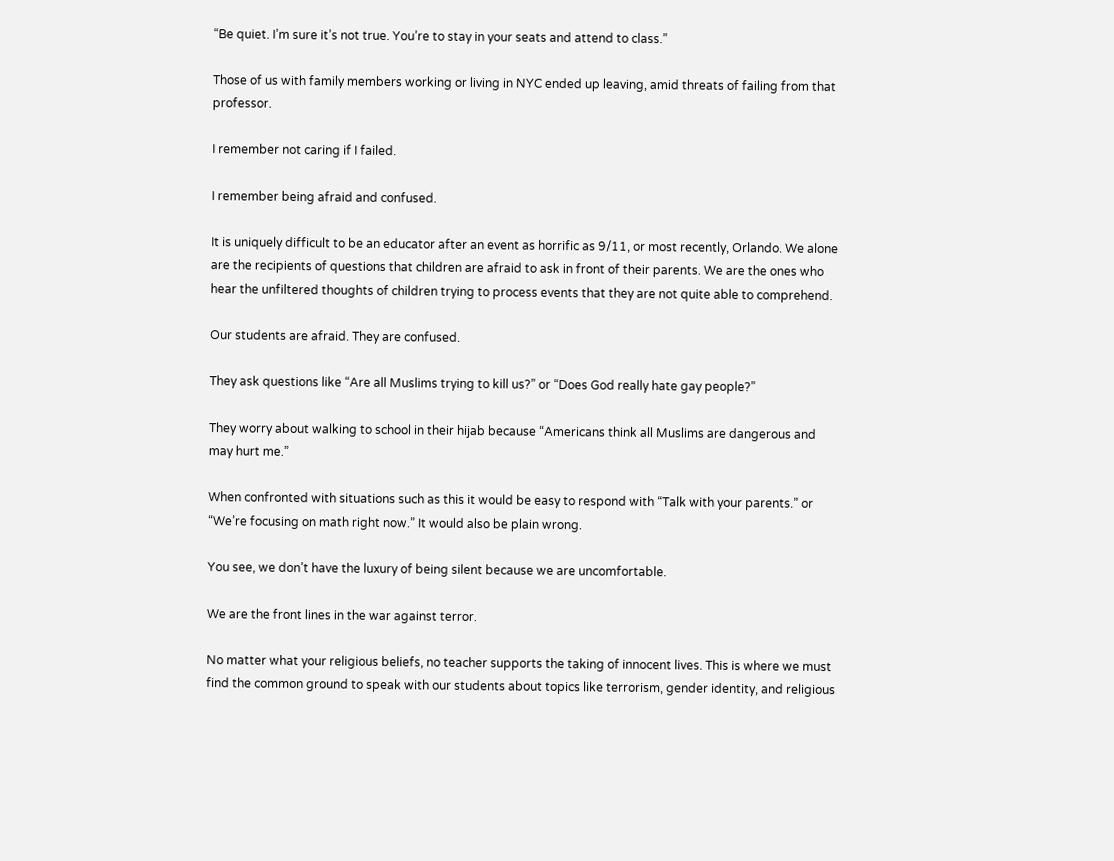“Be quiet. I’m sure it’s not true. You’re to stay in your seats and attend to class.”

Those of us with family members working or living in NYC ended up leaving, amid threats of failing from that professor.

I remember not caring if I failed.

I remember being afraid and confused.

It is uniquely difficult to be an educator after an event as horrific as 9/11, or most recently, Orlando. We alone are the recipients of questions that children are afraid to ask in front of their parents. We are the ones who hear the unfiltered thoughts of children trying to process events that they are not quite able to comprehend.

Our students are afraid. They are confused.

They ask questions like “Are all Muslims trying to kill us?” or “Does God really hate gay people?”

They worry about walking to school in their hijab because “Americans think all Muslims are dangerous and may hurt me.”

When confronted with situations such as this it would be easy to respond with “Talk with your parents.” or “We’re focusing on math right now.” It would also be plain wrong.

You see, we don’t have the luxury of being silent because we are uncomfortable.

We are the front lines in the war against terror.

No matter what your religious beliefs, no teacher supports the taking of innocent lives. This is where we must find the common ground to speak with our students about topics like terrorism, gender identity, and religious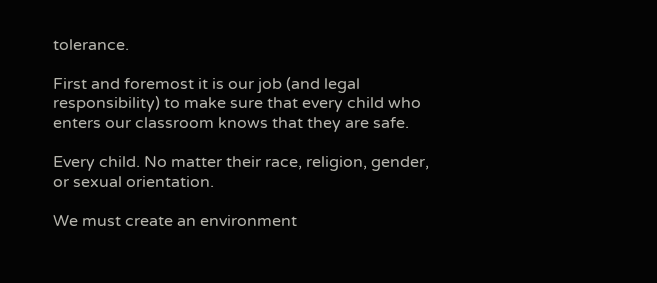tolerance.

First and foremost it is our job (and legal responsibility) to make sure that every child who enters our classroom knows that they are safe.

Every child. No matter their race, religion, gender, or sexual orientation.

We must create an environment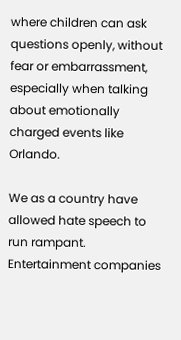where children can ask questions openly, without fear or embarrassment, especially when talking about emotionally charged events like Orlando.

We as a country have allowed hate speech to run rampant. Entertainment companies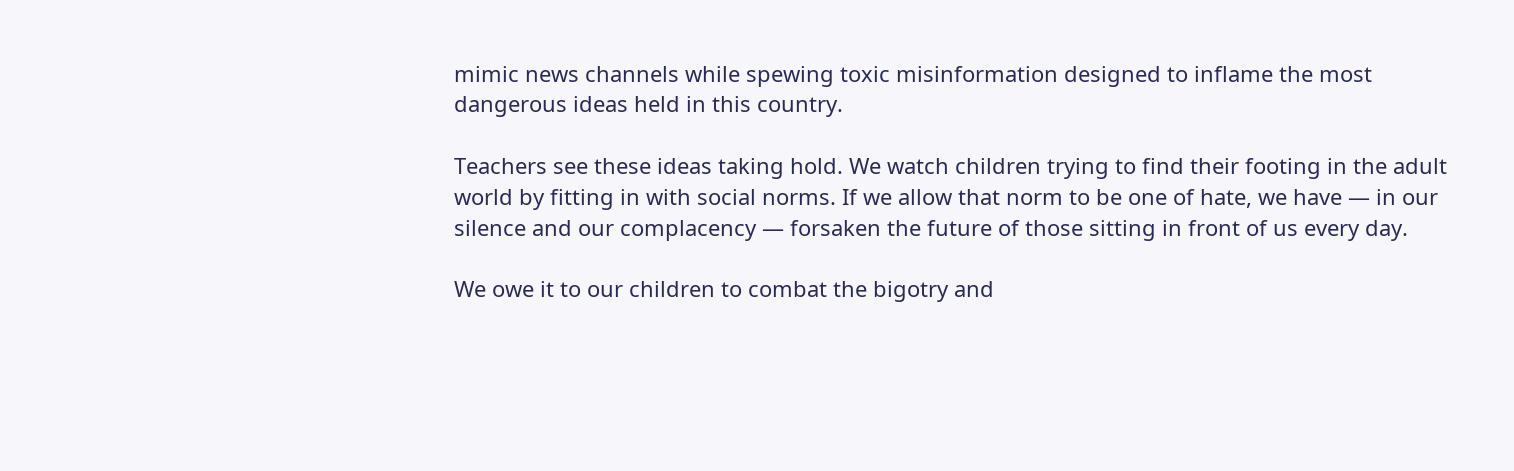mimic news channels while spewing toxic misinformation designed to inflame the most dangerous ideas held in this country.

Teachers see these ideas taking hold. We watch children trying to find their footing in the adult world by fitting in with social norms. If we allow that norm to be one of hate, we have — in our silence and our complacency — forsaken the future of those sitting in front of us every day.

We owe it to our children to combat the bigotry and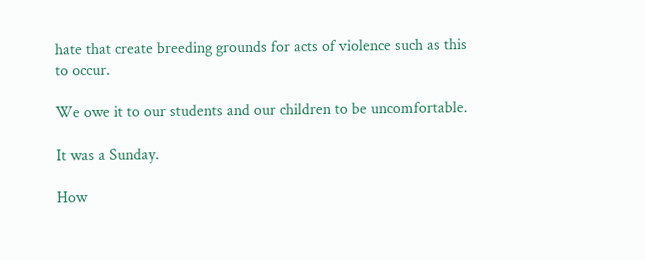hate that create breeding grounds for acts of violence such as this to occur.

We owe it to our students and our children to be uncomfortable.

It was a Sunday.

How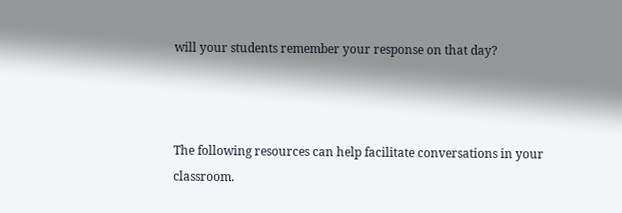will your students remember your response on that day?



The following resources can help facilitate conversations in your classroom.